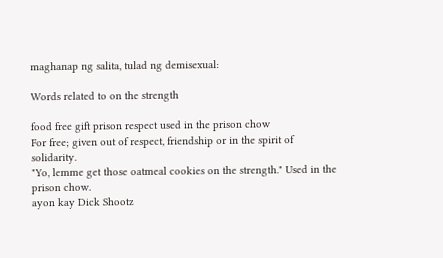maghanap ng salita, tulad ng demisexual:

Words related to on the strength

food free gift prison respect used in the prison chow
For free; given out of respect, friendship or in the spirit of solidarity.
"Yo, lemme get those oatmeal cookies on the strength." Used in the prison chow.
ayon kay Dick Shootz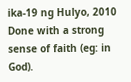ika-19 ng Hulyo, 2010
Done with a strong sense of faith (eg: in God).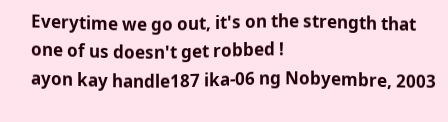Everytime we go out, it's on the strength that one of us doesn't get robbed !
ayon kay handle187 ika-06 ng Nobyembre, 2003